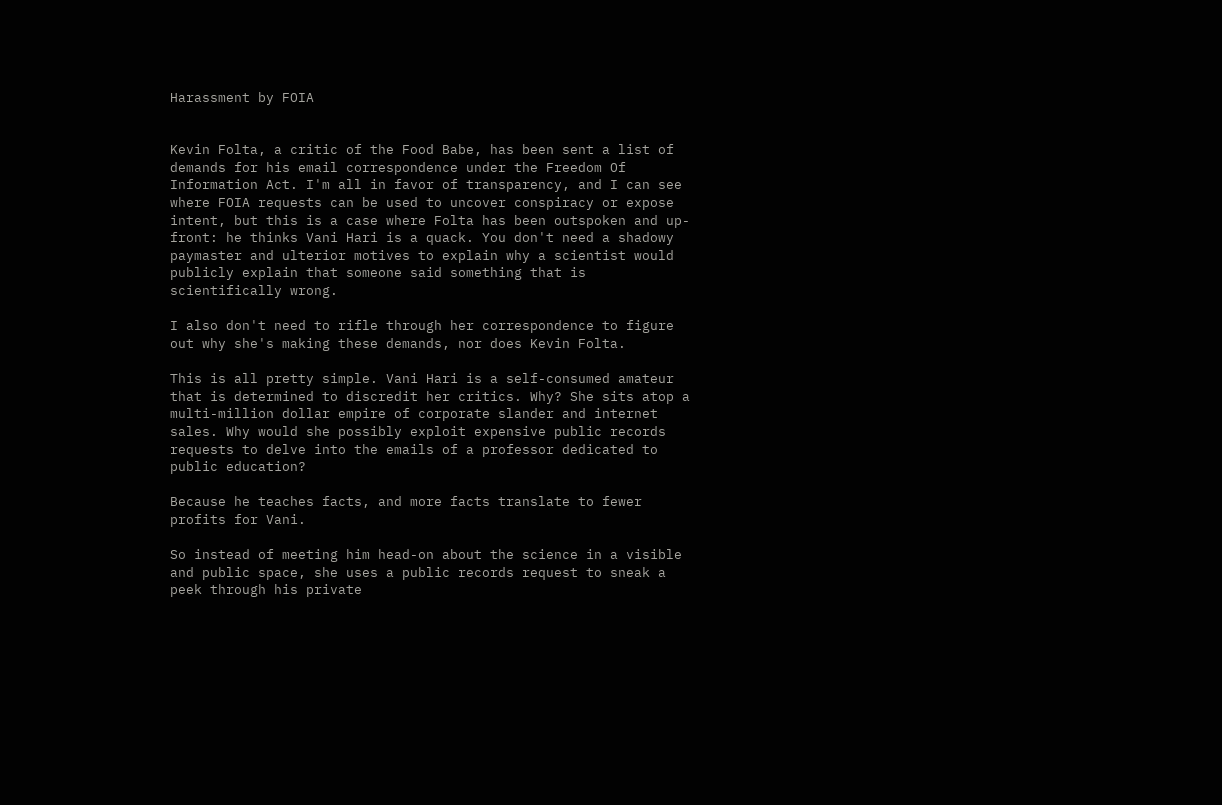Harassment by FOIA


Kevin Folta, a critic of the Food Babe, has been sent a list of demands for his email correspondence under the Freedom Of Information Act. I'm all in favor of transparency, and I can see where FOIA requests can be used to uncover conspiracy or expose intent, but this is a case where Folta has been outspoken and up-front: he thinks Vani Hari is a quack. You don't need a shadowy paymaster and ulterior motives to explain why a scientist would publicly explain that someone said something that is scientifically wrong.

I also don't need to rifle through her correspondence to figure out why she's making these demands, nor does Kevin Folta.

This is all pretty simple. Vani Hari is a self-consumed amateur that is determined to discredit her critics. Why? She sits atop a multi-million dollar empire of corporate slander and internet sales. Why would she possibly exploit expensive public records requests to delve into the emails of a professor dedicated to public education?

Because he teaches facts, and more facts translate to fewer profits for Vani.

So instead of meeting him head-on about the science in a visible and public space, she uses a public records request to sneak a peek through his private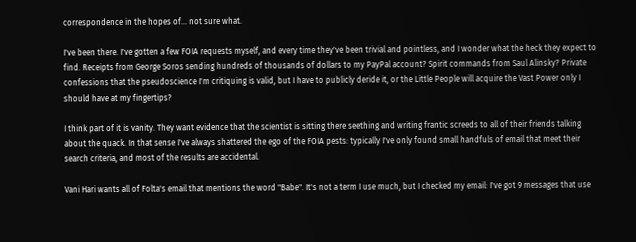correspondence in the hopes of… not sure what.

I've been there. I've gotten a few FOIA requests myself, and every time they've been trivial and pointless, and I wonder what the heck they expect to find. Receipts from George Soros sending hundreds of thousands of dollars to my PayPal account? Spirit commands from Saul Alinsky? Private confessions that the pseudoscience I'm critiquing is valid, but I have to publicly deride it, or the Little People will acquire the Vast Power only I should have at my fingertips?

I think part of it is vanity. They want evidence that the scientist is sitting there seething and writing frantic screeds to all of their friends talking about the quack. In that sense I've always shattered the ego of the FOIA pests: typically I've only found small handfuls of email that meet their search criteria, and most of the results are accidental.

Vani Hari wants all of Folta's email that mentions the word "Babe". It's not a term I use much, but I checked my email: I've got 9 messages that use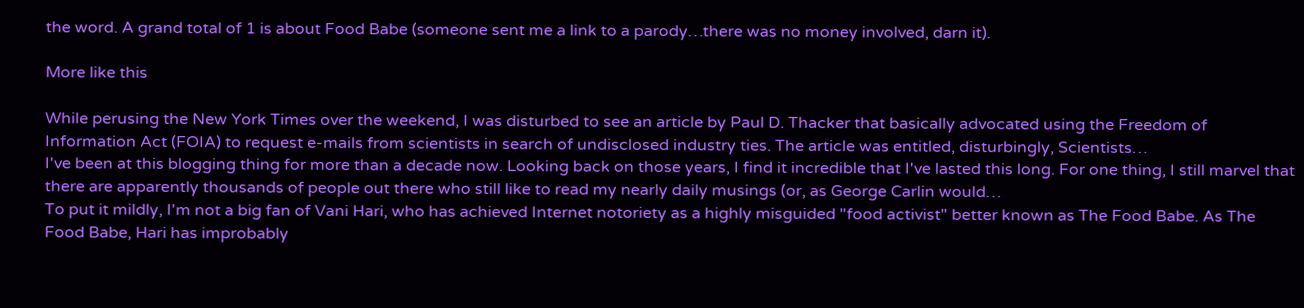the word. A grand total of 1 is about Food Babe (someone sent me a link to a parody…there was no money involved, darn it).

More like this

While perusing the New York Times over the weekend, I was disturbed to see an article by Paul D. Thacker that basically advocated using the Freedom of Information Act (FOIA) to request e-mails from scientists in search of undisclosed industry ties. The article was entitled, disturbingly, Scientists…
I've been at this blogging thing for more than a decade now. Looking back on those years, I find it incredible that I've lasted this long. For one thing, I still marvel that there are apparently thousands of people out there who still like to read my nearly daily musings (or, as George Carlin would…
To put it mildly, I'm not a big fan of Vani Hari, who has achieved Internet notoriety as a highly misguided "food activist" better known as The Food Babe. As The Food Babe, Hari has improbably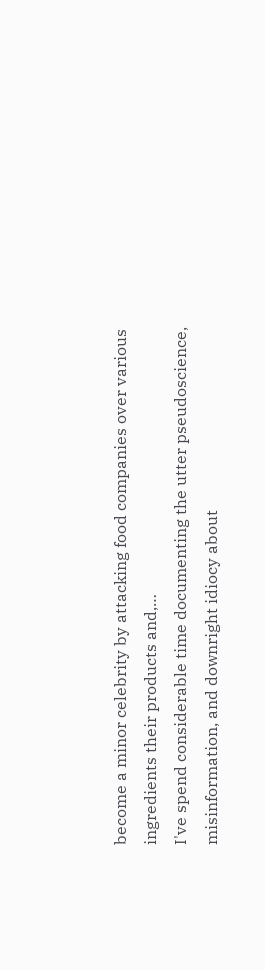become a minor celebrity by attacking food companies over various ingredients their products and,…
I've spend considerable time documenting the utter pseudoscience, misinformation, and downright idiocy about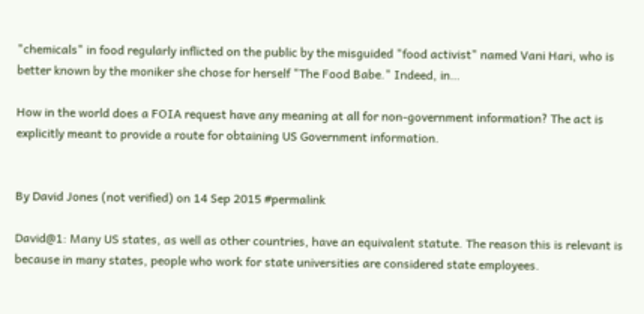"chemicals" in food regularly inflicted on the public by the misguided "food activist" named Vani Hari, who is better known by the moniker she chose for herself "The Food Babe." Indeed, in…

How in the world does a FOIA request have any meaning at all for non-government information? The act is explicitly meant to provide a route for obtaining US Government information.


By David Jones (not verified) on 14 Sep 2015 #permalink

David@1: Many US states, as well as other countries, have an equivalent statute. The reason this is relevant is because in many states, people who work for state universities are considered state employees.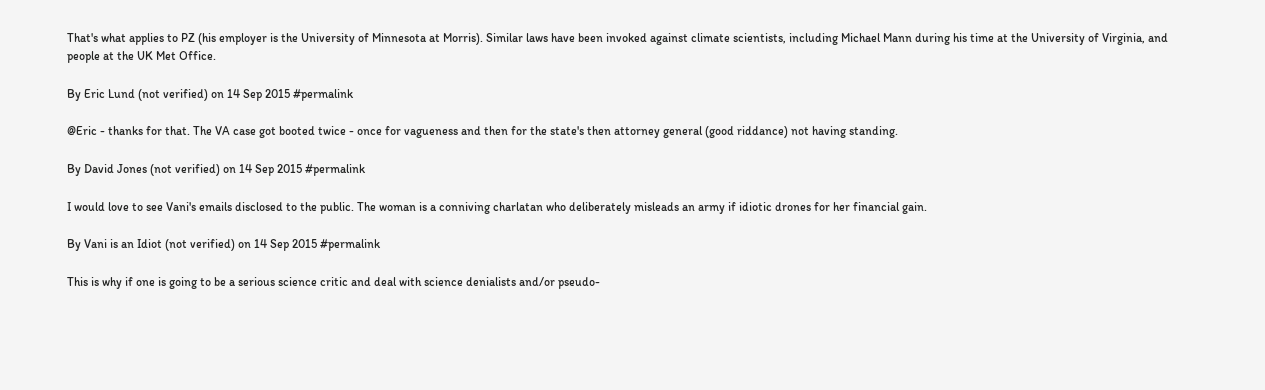That's what applies to PZ (his employer is the University of Minnesota at Morris). Similar laws have been invoked against climate scientists, including Michael Mann during his time at the University of Virginia, and people at the UK Met Office.

By Eric Lund (not verified) on 14 Sep 2015 #permalink

@Eric - thanks for that. The VA case got booted twice - once for vagueness and then for the state's then attorney general (good riddance) not having standing.

By David Jones (not verified) on 14 Sep 2015 #permalink

I would love to see Vani's emails disclosed to the public. The woman is a conniving charlatan who deliberately misleads an army if idiotic drones for her financial gain.

By Vani is an Idiot (not verified) on 14 Sep 2015 #permalink

This is why if one is going to be a serious science critic and deal with science denialists and/or pseudo-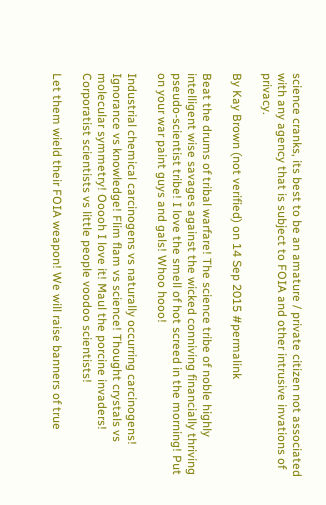science cranks, its best to be an amature / private citizen not associated with any agency that is subject to FOIA and other intrusive invations of privacy.

By Kay Brown (not verified) on 14 Sep 2015 #permalink

Beat the drums of tribal warfare! The science tribe of noble highly intelligent wise savages against the wicked conniving financially thriving pseudo-scientist tribe! I love the smell of hot screed in the morning! Put on your war paint guys and gals! Whoo hooo!

Industrial chemical carcinogens vs naturally occurring carcinogens! Ignorance vs knowledge! Flim flam vs science! Thought crystals vs molecular symmetry! Ooooh I love it! Maul the porcine invaders! Corporatist scientists vs little people voodoo scientists!

Let them wield their FOIA weapon! We will raise banners of true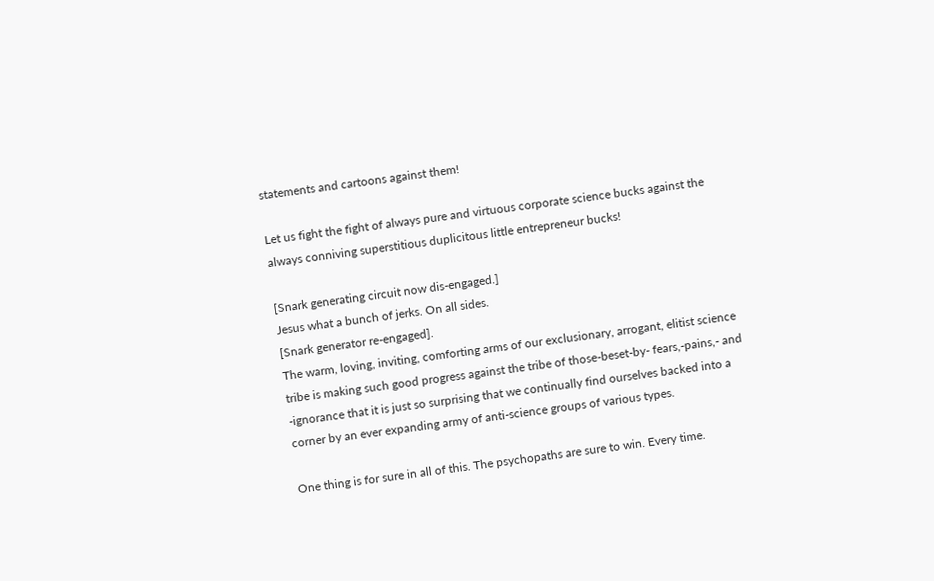statements and cartoons against them!

Let us fight the fight of always pure and virtuous corporate science bucks against the always conniving superstitious duplicitous little entrepreneur bucks!

[Snark generating circuit now dis-engaged.]
Jesus what a bunch of jerks. On all sides.
[Snark generator re-engaged].
The warm, loving, inviting, comforting arms of our exclusionary, arrogant, elitist science tribe is making such good progress against the tribe of those-beset-by- fears,-pains,- and -ignorance that it is just so surprising that we continually find ourselves backed into a corner by an ever expanding army of anti-science groups of various types.

One thing is for sure in all of this. The psychopaths are sure to win. Every time.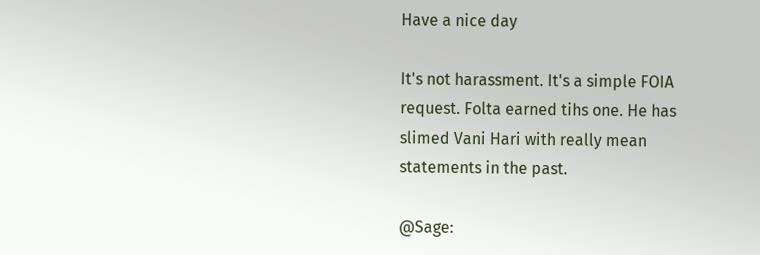Have a nice day

It's not harassment. It's a simple FOIA request. Folta earned tihs one. He has slimed Vani Hari with really mean statements in the past.

@Sage: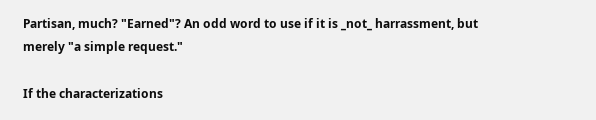Partisan, much? "Earned"? An odd word to use if it is _not_ harrassment, but merely "a simple request."

If the characterizations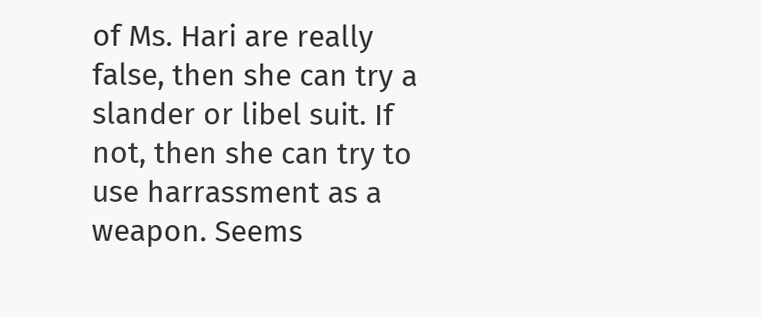of Ms. Hari are really false, then she can try a slander or libel suit. If not, then she can try to use harrassment as a weapon. Seems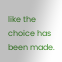like the choice has been made.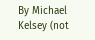By Michael Kelsey (not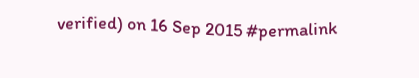verified) on 16 Sep 2015 #permalink